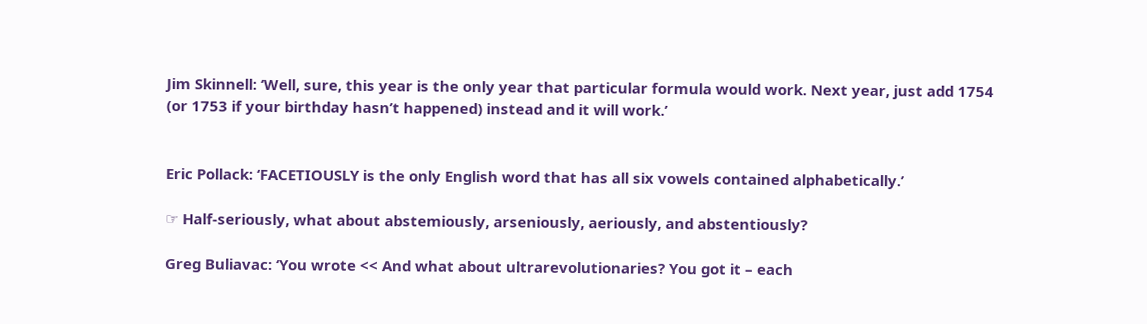Jim Skinnell: ‘Well, sure, this year is the only year that particular formula would work. Next year, just add 1754 (or 1753 if your birthday hasn’t happened) instead and it will work.’


Eric Pollack: ‘FACETIOUSLY is the only English word that has all six vowels contained alphabetically.’

☞ Half-seriously, what about abstemiously, arseniously, aeriously, and abstentiously?

Greg Buliavac: ‘You wrote << And what about ultrarevolutionaries? You got it – each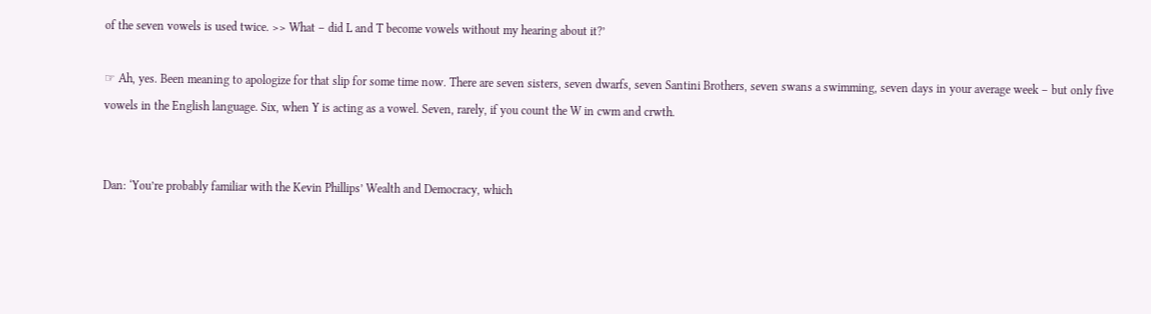of the seven vowels is used twice. >> What – did L and T become vowels without my hearing about it?’

☞ Ah, yes. Been meaning to apologize for that slip for some time now. There are seven sisters, seven dwarfs, seven Santini Brothers, seven swans a swimming, seven days in your average week – but only five vowels in the English language. Six, when Y is acting as a vowel. Seven, rarely, if you count the W in cwm and crwth.


Dan: ‘You’re probably familiar with the Kevin Phillips’ Wealth and Democracy, which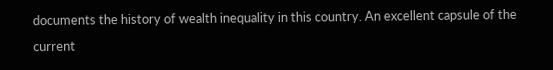documents the history of wealth inequality in this country. An excellent capsule of the current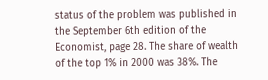status of the problem was published in the September 6th edition of the Economist, page 28. The share of wealth of the top 1% in 2000 was 38%. The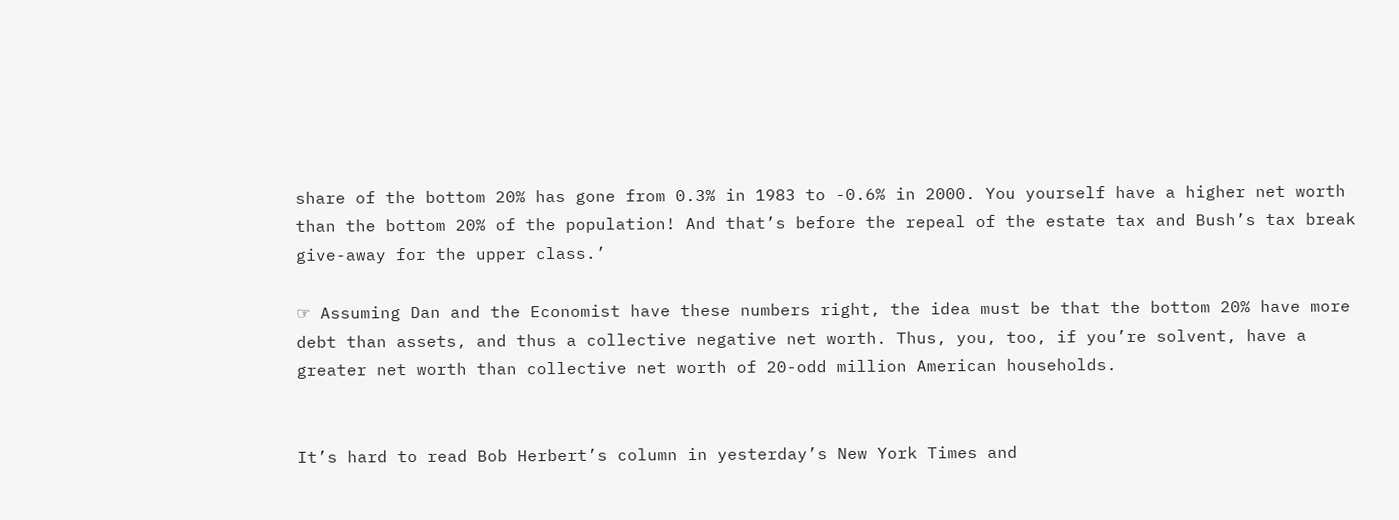share of the bottom 20% has gone from 0.3% in 1983 to -0.6% in 2000. You yourself have a higher net worth than the bottom 20% of the population! And that’s before the repeal of the estate tax and Bush’s tax break give-away for the upper class.’

☞ Assuming Dan and the Economist have these numbers right, the idea must be that the bottom 20% have more debt than assets, and thus a collective negative net worth. Thus, you, too, if you’re solvent, have a greater net worth than collective net worth of 20-odd million American households.


It’s hard to read Bob Herbert’s column in yesterday’s New York Times and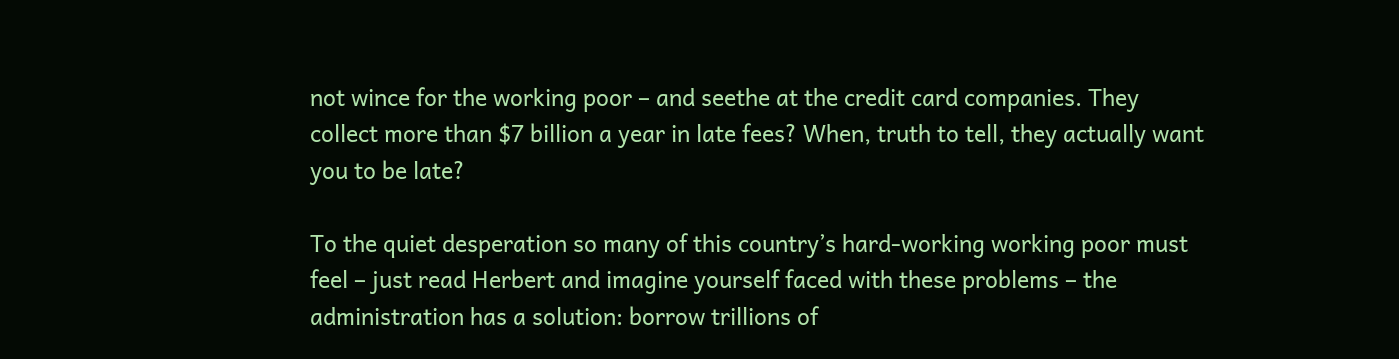not wince for the working poor – and seethe at the credit card companies. They collect more than $7 billion a year in late fees? When, truth to tell, they actually want you to be late?

To the quiet desperation so many of this country’s hard-working working poor must feel – just read Herbert and imagine yourself faced with these problems – the administration has a solution: borrow trillions of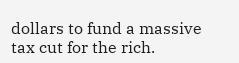dollars to fund a massive tax cut for the rich.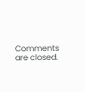Comments are closed.